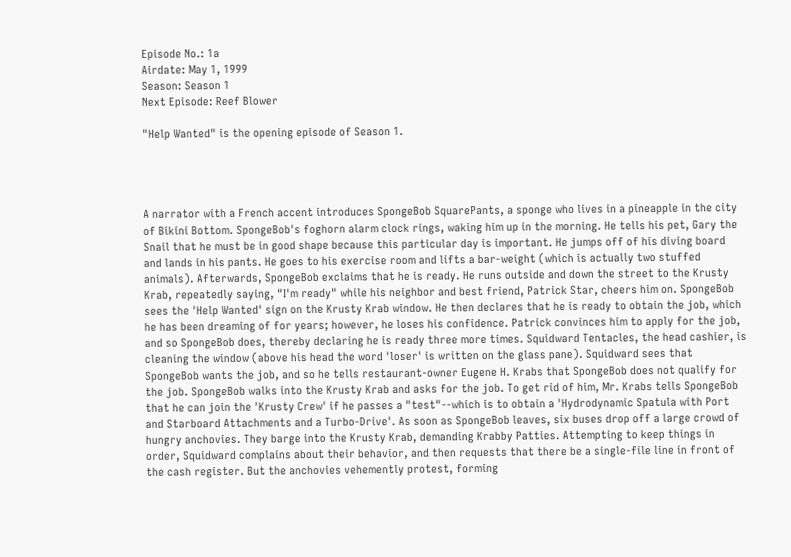Episode No.: 1a
Airdate: May 1, 1999
Season: Season 1
Next Episode: Reef Blower

"Help Wanted" is the opening episode of Season 1.




A narrator with a French accent introduces SpongeBob SquarePants, a sponge who lives in a pineapple in the city of Bikini Bottom. SpongeBob's foghorn alarm clock rings, waking him up in the morning. He tells his pet, Gary the Snail that he must be in good shape because this particular day is important. He jumps off of his diving board and lands in his pants. He goes to his exercise room and lifts a bar-weight (which is actually two stuffed animals). Afterwards, SpongeBob exclaims that he is ready. He runs outside and down the street to the Krusty Krab, repeatedly saying, "I'm ready" while his neighbor and best friend, Patrick Star, cheers him on. SpongeBob sees the 'Help Wanted' sign on the Krusty Krab window. He then declares that he is ready to obtain the job, which he has been dreaming of for years; however, he loses his confidence. Patrick convinces him to apply for the job, and so SpongeBob does, thereby declaring he is ready three more times. Squidward Tentacles, the head cashier, is cleaning the window (above his head the word 'loser' is written on the glass pane). Squidward sees that SpongeBob wants the job, and so he tells restaurant-owner Eugene H. Krabs that SpongeBob does not qualify for the job. SpongeBob walks into the Krusty Krab and asks for the job. To get rid of him, Mr. Krabs tells SpongeBob that he can join the 'Krusty Crew' if he passes a "test"--which is to obtain a 'Hydrodynamic Spatula with Port and Starboard Attachments and a Turbo-Drive'. As soon as SpongeBob leaves, six buses drop off a large crowd of hungry anchovies. They barge into the Krusty Krab, demanding Krabby Patties. Attempting to keep things in order, Squidward complains about their behavior, and then requests that there be a single-file line in front of the cash register. But the anchovies vehemently protest, forming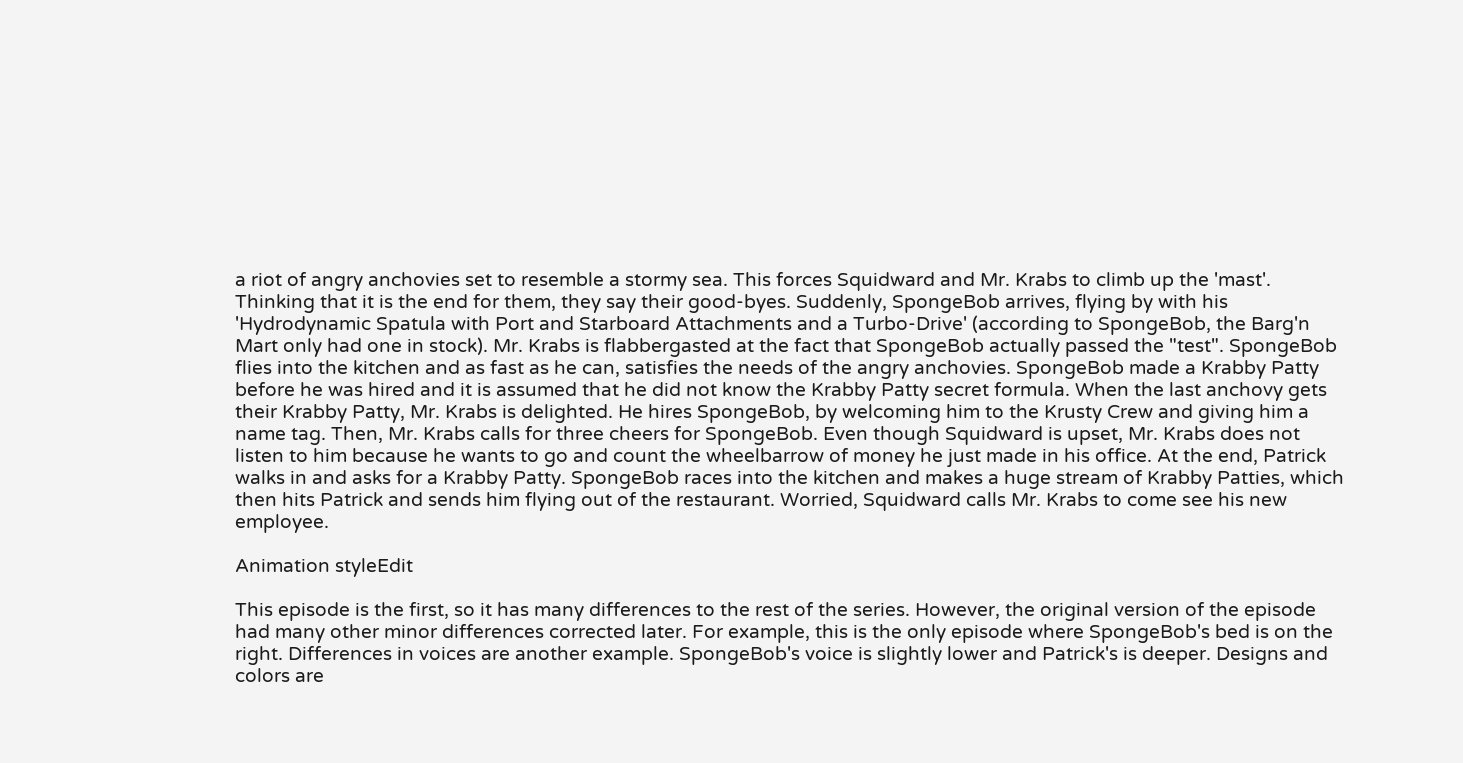a riot of angry anchovies set to resemble a stormy sea. This forces Squidward and Mr. Krabs to climb up the 'mast'. Thinking that it is the end for them, they say their good-byes. Suddenly, SpongeBob arrives, flying by with his 'Hydrodynamic Spatula with Port and Starboard Attachments and a Turbo-Drive' (according to SpongeBob, the Barg'n Mart only had one in stock). Mr. Krabs is flabbergasted at the fact that SpongeBob actually passed the "test". SpongeBob flies into the kitchen and as fast as he can, satisfies the needs of the angry anchovies. SpongeBob made a Krabby Patty before he was hired and it is assumed that he did not know the Krabby Patty secret formula. When the last anchovy gets their Krabby Patty, Mr. Krabs is delighted. He hires SpongeBob, by welcoming him to the Krusty Crew and giving him a name tag. Then, Mr. Krabs calls for three cheers for SpongeBob. Even though Squidward is upset, Mr. Krabs does not listen to him because he wants to go and count the wheelbarrow of money he just made in his office. At the end, Patrick walks in and asks for a Krabby Patty. SpongeBob races into the kitchen and makes a huge stream of Krabby Patties, which then hits Patrick and sends him flying out of the restaurant. Worried, Squidward calls Mr. Krabs to come see his new employee.

Animation styleEdit

This episode is the first, so it has many differences to the rest of the series. However, the original version of the episode had many other minor differences corrected later. For example, this is the only episode where SpongeBob's bed is on the right. Differences in voices are another example. SpongeBob's voice is slightly lower and Patrick's is deeper. Designs and colors are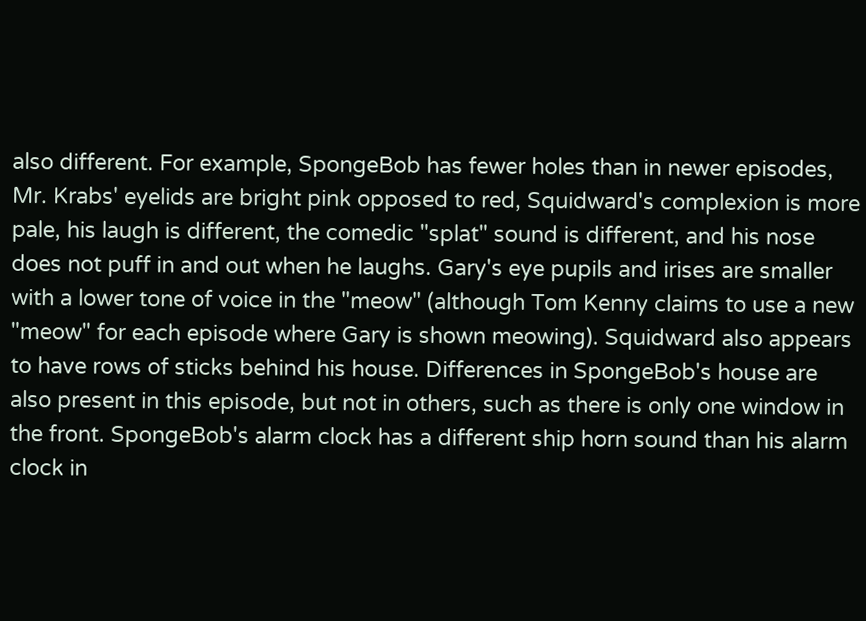also different. For example, SpongeBob has fewer holes than in newer episodes, Mr. Krabs' eyelids are bright pink opposed to red, Squidward's complexion is more pale, his laugh is different, the comedic "splat" sound is different, and his nose does not puff in and out when he laughs. Gary's eye pupils and irises are smaller with a lower tone of voice in the "meow" (although Tom Kenny claims to use a new "meow" for each episode where Gary is shown meowing). Squidward also appears to have rows of sticks behind his house. Differences in SpongeBob's house are also present in this episode, but not in others, such as there is only one window in the front. SpongeBob's alarm clock has a different ship horn sound than his alarm clock in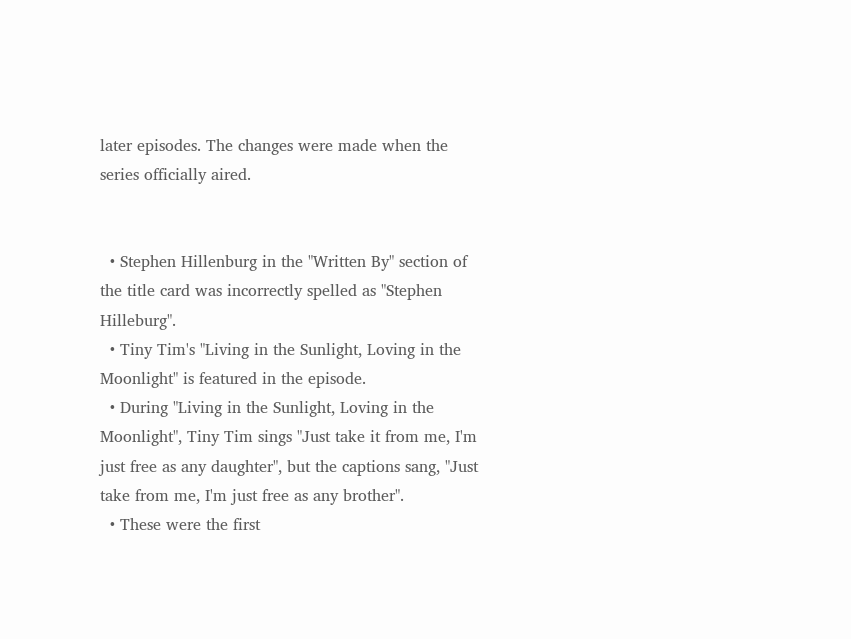later episodes. The changes were made when the series officially aired.


  • Stephen Hillenburg in the "Written By" section of the title card was incorrectly spelled as "Stephen Hilleburg".
  • Tiny Tim's "Living in the Sunlight, Loving in the Moonlight" is featured in the episode.
  • During "Living in the Sunlight, Loving in the Moonlight", Tiny Tim sings "Just take it from me, I'm just free as any daughter", but the captions sang, "Just take from me, I'm just free as any brother".
  • These were the first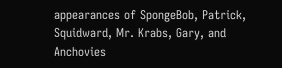appearances of SpongeBob, Patrick, Squidward, Mr. Krabs, Gary, and Anchovies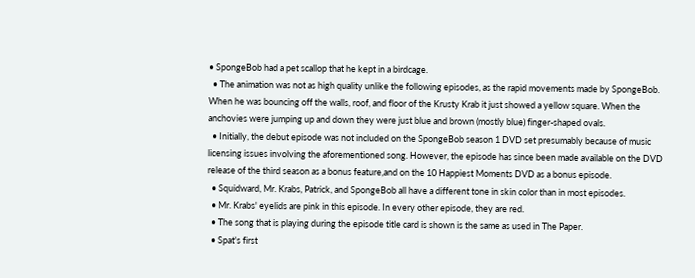• SpongeBob had a pet scallop that he kept in a birdcage.
  • The animation was not as high quality unlike the following episodes, as the rapid movements made by SpongeBob. When he was bouncing off the walls, roof, and floor of the Krusty Krab it just showed a yellow square. When the anchovies were jumping up and down they were just blue and brown (mostly blue) finger-shaped ovals.
  • Initially, the debut episode was not included on the SpongeBob season 1 DVD set presumably because of music licensing issues involving the aforementioned song. However, the episode has since been made available on the DVD release of the third season as a bonus feature,and on the 10 Happiest Moments DVD as a bonus episode.
  • Squidward, Mr. Krabs, Patrick, and SpongeBob all have a different tone in skin color than in most episodes.
  • Mr. Krabs' eyelids are pink in this episode. In every other episode, they are red.
  • The song that is playing during the episode title card is shown is the same as used in The Paper.
  • Spat's first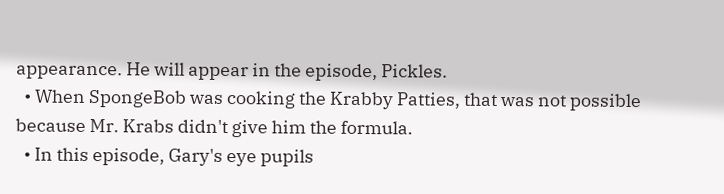appearance. He will appear in the episode, Pickles.
  • When SpongeBob was cooking the Krabby Patties, that was not possible because Mr. Krabs didn't give him the formula.
  • In this episode, Gary's eye pupils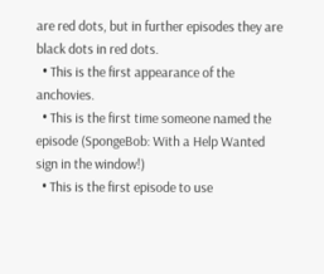are red dots, but in further episodes they are black dots in red dots.
  • This is the first appearance of the anchovies.
  • This is the first time someone named the episode (SpongeBob: With a Help Wanted sign in the window!)
  • This is the first episode to use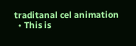traditanal cel animation
  • This is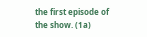the first episode of the show. (1a)